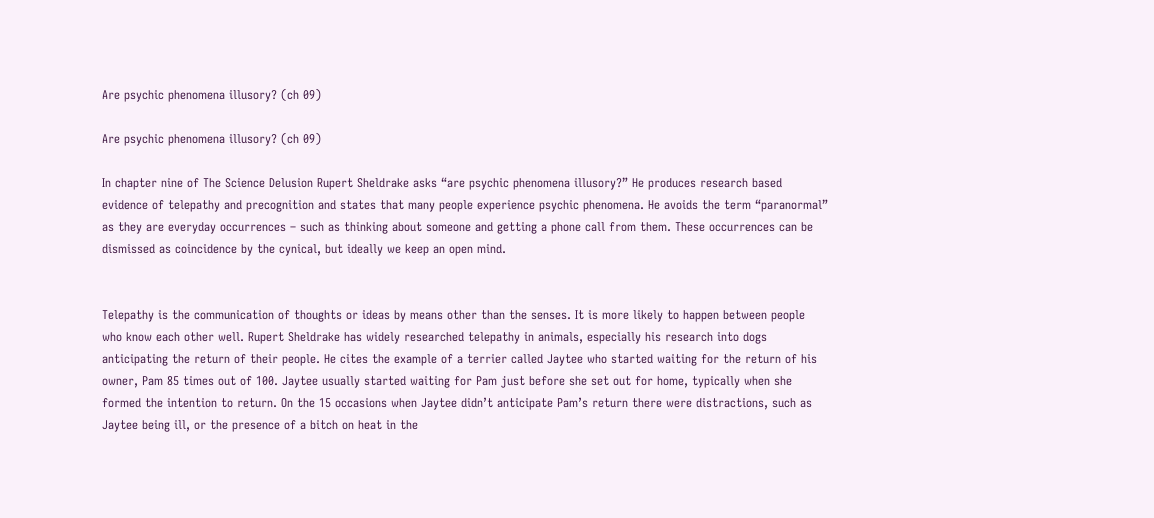Are psychic phenomena illusory? (ch 09)

Are psychic phenomena illusory? (ch 09)

In chapter nine of The Science Delusion Rupert Sheldrake asks “are psychic phenomena illusory?” He produces research based evidence of telepathy and precognition and states that many people experience psychic phenomena. He avoids the term “paranormal” as they are everyday occurrences – such as thinking about someone and getting a phone call from them. These occurrences can be dismissed as coincidence by the cynical, but ideally we keep an open mind.


Telepathy is the communication of thoughts or ideas by means other than the senses. It is more likely to happen between people who know each other well. Rupert Sheldrake has widely researched telepathy in animals, especially his research into dogs anticipating the return of their people. He cites the example of a terrier called Jaytee who started waiting for the return of his owner, Pam 85 times out of 100. Jaytee usually started waiting for Pam just before she set out for home, typically when she formed the intention to return. On the 15 occasions when Jaytee didn’t anticipate Pam’s return there were distractions, such as Jaytee being ill, or the presence of a bitch on heat in the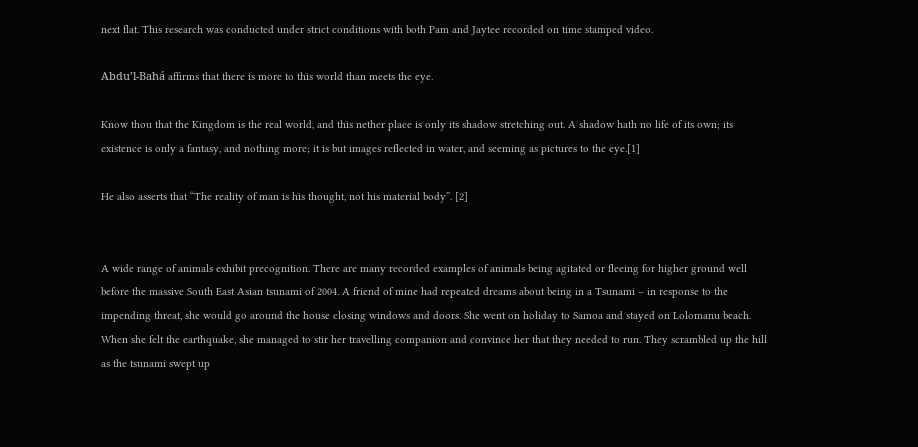next flat. This research was conducted under strict conditions with both Pam and Jaytee recorded on time stamped video.

Abdu’l-Bahá affirms that there is more to this world than meets the eye.

Know thou that the Kingdom is the real world, and this nether place is only its shadow stretching out. A shadow hath no life of its own; its existence is only a fantasy, and nothing more; it is but images reflected in water, and seeming as pictures to the eye.[1]

He also asserts that “The reality of man is his thought, not his material body”. [2]


A wide range of animals exhibit precognition. There are many recorded examples of animals being agitated or fleeing for higher ground well before the massive South East Asian tsunami of 2004. A friend of mine had repeated dreams about being in a Tsunami – in response to the impending threat, she would go around the house closing windows and doors. She went on holiday to Samoa and stayed on Lolomanu beach. When she felt the earthquake, she managed to stir her travelling companion and convince her that they needed to run. They scrambled up the hill as the tsunami swept up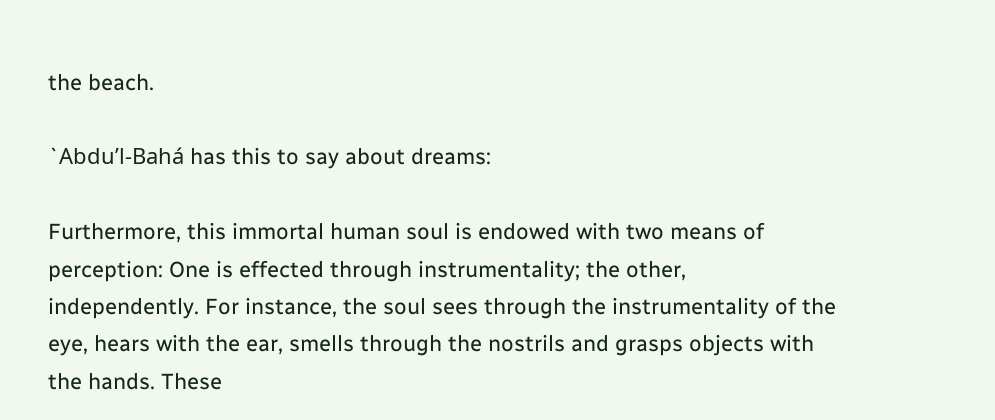the beach.

`Abdu’l-Bahá has this to say about dreams:

Furthermore, this immortal human soul is endowed with two means of perception: One is effected through instrumentality; the other, independently. For instance, the soul sees through the instrumentality of the eye, hears with the ear, smells through the nostrils and grasps objects with the hands. These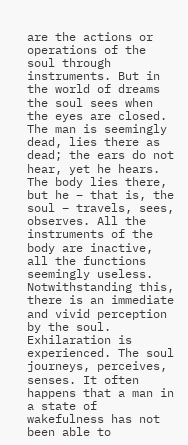are the actions or operations of the soul through instruments. But in the world of dreams the soul sees when the eyes are closed. The man is seemingly dead, lies there as dead; the ears do not hear, yet he hears. The body lies there, but he – that is, the soul – travels, sees, observes. All the instruments of the body are inactive, all the functions seemingly useless. Notwithstanding this, there is an immediate and vivid perception by the soul. Exhilaration is experienced. The soul journeys, perceives, senses. It often happens that a man in a state of wakefulness has not been able to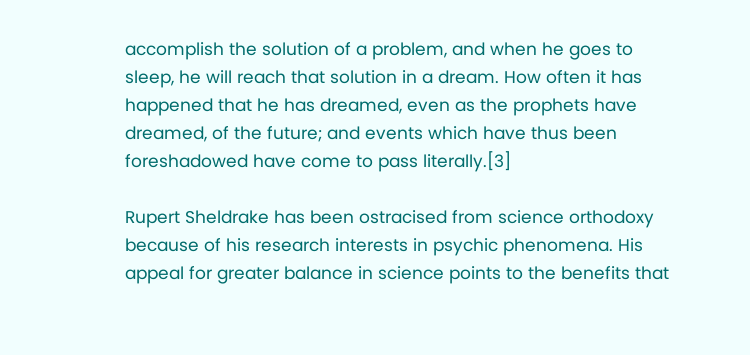accomplish the solution of a problem, and when he goes to sleep, he will reach that solution in a dream. How often it has happened that he has dreamed, even as the prophets have dreamed, of the future; and events which have thus been foreshadowed have come to pass literally.[3]

Rupert Sheldrake has been ostracised from science orthodoxy because of his research interests in psychic phenomena. His appeal for greater balance in science points to the benefits that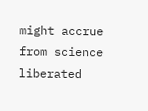might accrue from science liberated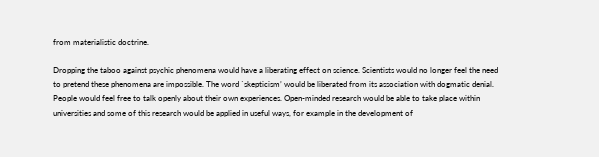from materialistic doctrine.

Dropping the taboo against psychic phenomena would have a liberating effect on science. Scientists would no longer feel the need to pretend these phenomena are impossible. The word `skepticism’ would be liberated from its association with dogmatic denial. People would feel free to talk openly about their own experiences. Open-minded research would be able to take place within universities and some of this research would be applied in useful ways, for example in the development of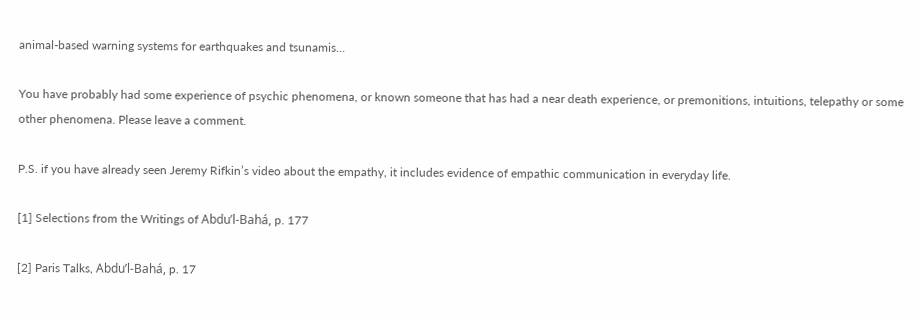animal-based warning systems for earthquakes and tsunamis…

You have probably had some experience of psychic phenomena, or known someone that has had a near death experience, or premonitions, intuitions, telepathy or some other phenomena. Please leave a comment.

P.S. if you have already seen Jeremy Rifkin’s video about the empathy, it includes evidence of empathic communication in everyday life.

[1] Selections from the Writings of Abdu’l-Bahá, p. 177

[2] Paris Talks, Abdu’l-Bahá, p. 17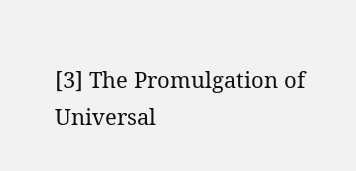[3] The Promulgation of Universal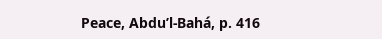Peace, Abdu’l-Bahá, p. 416